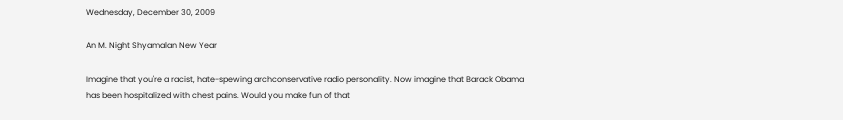Wednesday, December 30, 2009

An M. Night Shyamalan New Year

Imagine that you're a racist, hate-spewing archconservative radio personality. Now imagine that Barack Obama has been hospitalized with chest pains. Would you make fun of that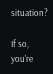situation?

If so, you're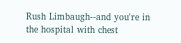Rush Limbaugh--and you're in the hospital with chest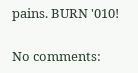pains. BURN '010!

No comments: